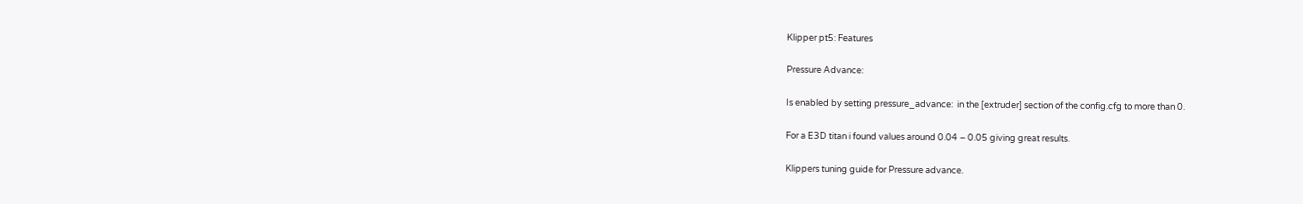Klipper pt5: Features

Pressure Advance:

Is enabled by setting pressure_advance:  in the [extruder] section of the config.cfg to more than 0.

For a E3D titan i found values around 0.04 – 0.05 giving great results.

Klippers tuning guide for Pressure advance.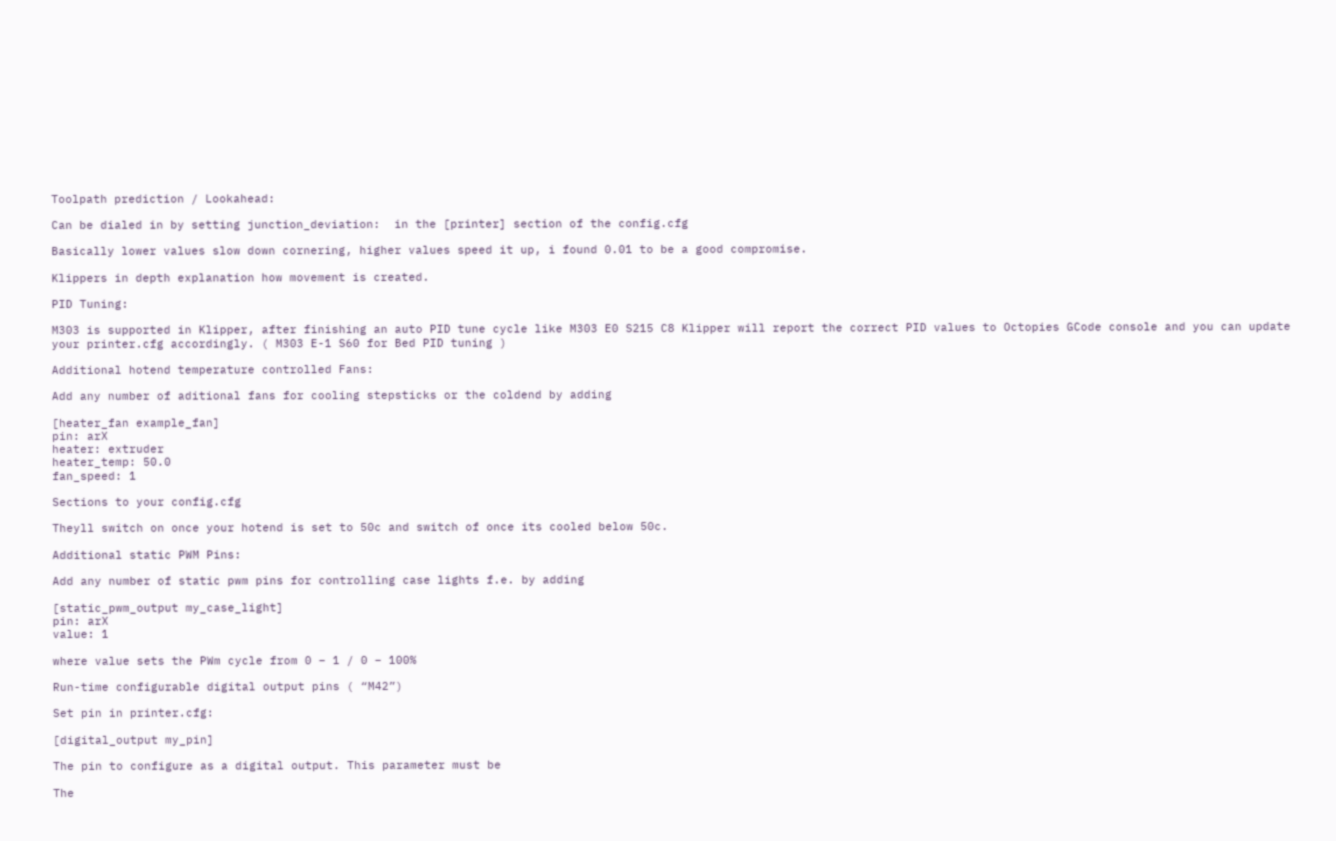Toolpath prediction / Lookahead:

Can be dialed in by setting junction_deviation:  in the [printer] section of the config.cfg

Basically lower values slow down cornering, higher values speed it up, i found 0.01 to be a good compromise.

Klippers in depth explanation how movement is created.

PID Tuning:

M303 is supported in Klipper, after finishing an auto PID tune cycle like M303 E0 S215 C8 Klipper will report the correct PID values to Octopies GCode console and you can update your printer.cfg accordingly. ( M303 E-1 S60 for Bed PID tuning )

Additional hotend temperature controlled Fans:

Add any number of aditional fans for cooling stepsticks or the coldend by adding

[heater_fan example_fan]
pin: arX
heater: extruder
heater_temp: 50.0
fan_speed: 1

Sections to your config.cfg

Theyll switch on once your hotend is set to 50c and switch of once its cooled below 50c.

Additional static PWM Pins:

Add any number of static pwm pins for controlling case lights f.e. by adding

[static_pwm_output my_case_light]
pin: arX
value: 1

where value sets the PWm cycle from 0 – 1 / 0 – 100%

Run-time configurable digital output pins ( “M42”)

Set pin in printer.cfg:

[digital_output my_pin]

The pin to configure as a digital output. This parameter must be

The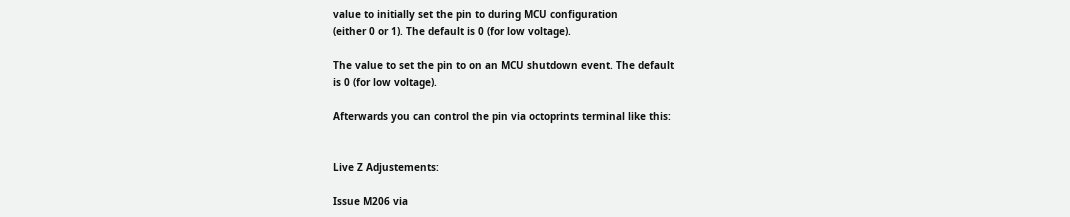value to initially set the pin to during MCU configuration
(either 0 or 1). The default is 0 (for low voltage).

The value to set the pin to on an MCU shutdown event. The default
is 0 (for low voltage).

Afterwards you can control the pin via octoprints terminal like this:


Live Z Adjustements:

Issue M206 via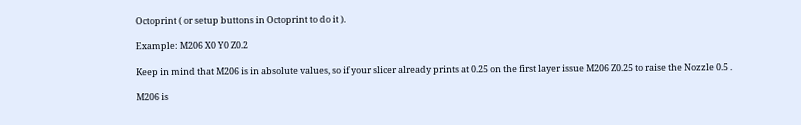Octoprint ( or setup buttons in Octoprint to do it ).

Example: M206 X0 Y0 Z0.2

Keep in mind that M206 is in absolute values, so if your slicer already prints at 0.25 on the first layer issue M206 Z0.25 to raise the Nozzle 0.5 .

M206 is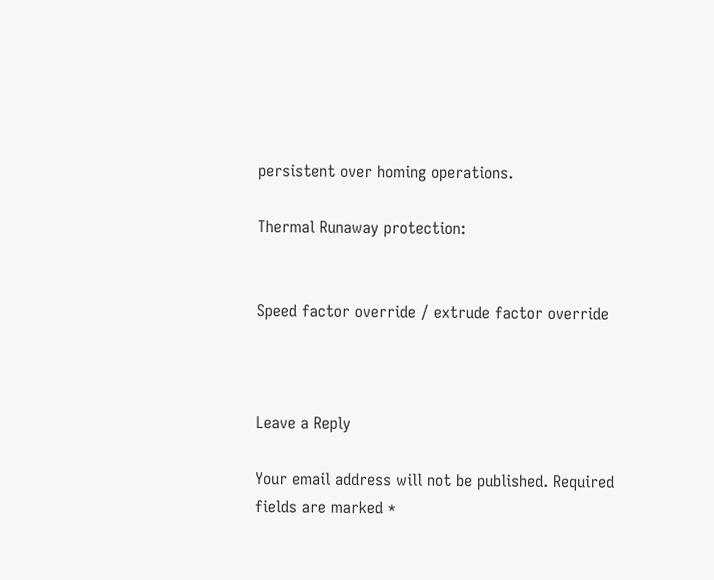persistent over homing operations.

Thermal Runaway protection:


Speed factor override / extrude factor override



Leave a Reply

Your email address will not be published. Required fields are marked *